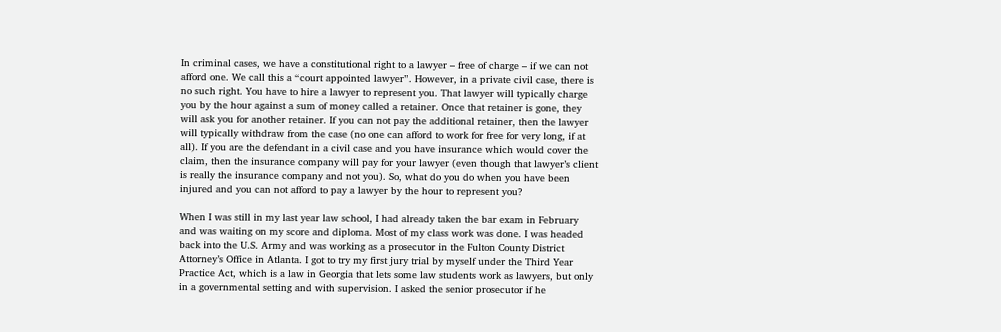In criminal cases, we have a constitutional right to a lawyer – free of charge – if we can not afford one. We call this a “court appointed lawyer”. However, in a private civil case, there is no such right. You have to hire a lawyer to represent you. That lawyer will typically charge you by the hour against a sum of money called a retainer. Once that retainer is gone, they will ask you for another retainer. If you can not pay the additional retainer, then the lawyer will typically withdraw from the case (no one can afford to work for free for very long, if at all). If you are the defendant in a civil case and you have insurance which would cover the claim, then the insurance company will pay for your lawyer (even though that lawyer’s client is really the insurance company and not you). So, what do you do when you have been injured and you can not afford to pay a lawyer by the hour to represent you?

When I was still in my last year law school, I had already taken the bar exam in February and was waiting on my score and diploma. Most of my class work was done. I was headed back into the U.S. Army and was working as a prosecutor in the Fulton County District Attorney’s Office in Atlanta. I got to try my first jury trial by myself under the Third Year Practice Act, which is a law in Georgia that lets some law students work as lawyers, but only in a governmental setting and with supervision. I asked the senior prosecutor if he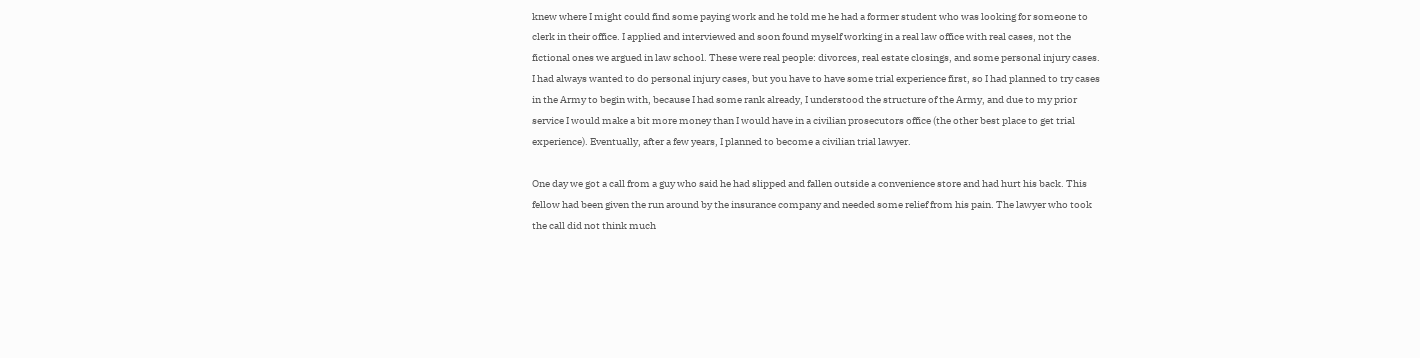knew where I might could find some paying work and he told me he had a former student who was looking for someone to clerk in their office. I applied and interviewed and soon found myself working in a real law office with real cases, not the fictional ones we argued in law school. These were real people: divorces, real estate closings, and some personal injury cases. I had always wanted to do personal injury cases, but you have to have some trial experience first, so I had planned to try cases in the Army to begin with, because I had some rank already, I understood the structure of the Army, and due to my prior service I would make a bit more money than I would have in a civilian prosecutors office (the other best place to get trial experience). Eventually, after a few years, I planned to become a civilian trial lawyer.

One day we got a call from a guy who said he had slipped and fallen outside a convenience store and had hurt his back. This fellow had been given the run around by the insurance company and needed some relief from his pain. The lawyer who took the call did not think much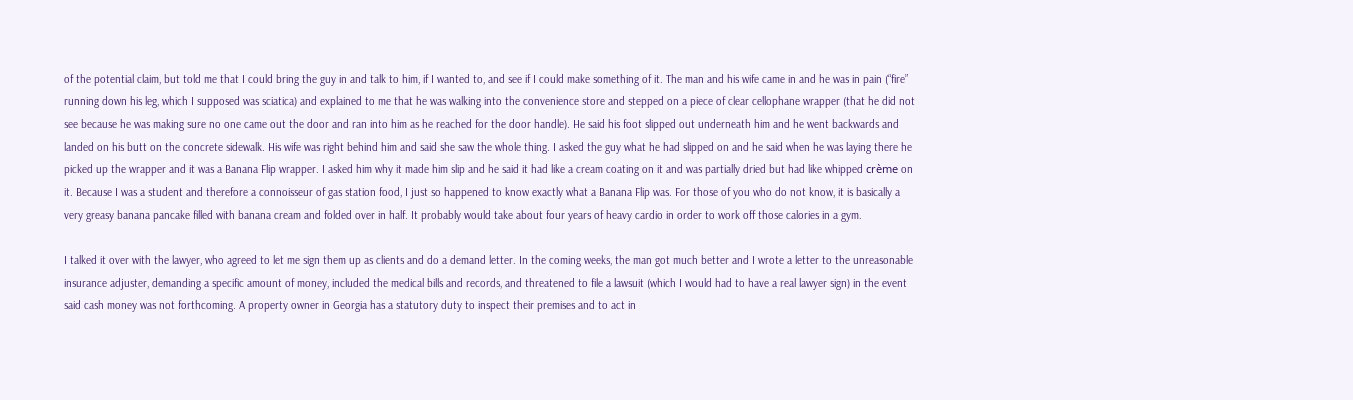of the potential claim, but told me that I could bring the guy in and talk to him, if I wanted to, and see if I could make something of it. The man and his wife came in and he was in pain (“fire” running down his leg, which I supposed was sciatica) and explained to me that he was walking into the convenience store and stepped on a piece of clear cellophane wrapper (that he did not see because he was making sure no one came out the door and ran into him as he reached for the door handle). He said his foot slipped out underneath him and he went backwards and landed on his butt on the concrete sidewalk. His wife was right behind him and said she saw the whole thing. I asked the guy what he had slipped on and he said when he was laying there he picked up the wrapper and it was a Banana Flip wrapper. I asked him why it made him slip and he said it had like a cream coating on it and was partially dried but had like whipped crème on it. Because I was a student and therefore a connoisseur of gas station food, I just so happened to know exactly what a Banana Flip was. For those of you who do not know, it is basically a very greasy banana pancake filled with banana cream and folded over in half. It probably would take about four years of heavy cardio in order to work off those calories in a gym.

I talked it over with the lawyer, who agreed to let me sign them up as clients and do a demand letter. In the coming weeks, the man got much better and I wrote a letter to the unreasonable insurance adjuster, demanding a specific amount of money, included the medical bills and records, and threatened to file a lawsuit (which I would had to have a real lawyer sign) in the event said cash money was not forthcoming. A property owner in Georgia has a statutory duty to inspect their premises and to act in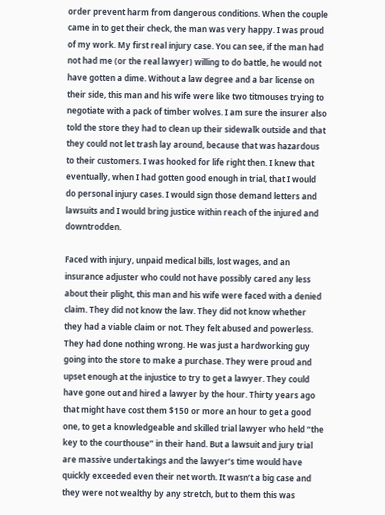order prevent harm from dangerous conditions. When the couple came in to get their check, the man was very happy. I was proud of my work. My first real injury case. You can see, if the man had not had me (or the real lawyer) willing to do battle, he would not have gotten a dime. Without a law degree and a bar license on their side, this man and his wife were like two titmouses trying to negotiate with a pack of timber wolves. I am sure the insurer also told the store they had to clean up their sidewalk outside and that they could not let trash lay around, because that was hazardous to their customers. I was hooked for life right then. I knew that eventually, when I had gotten good enough in trial, that I would do personal injury cases. I would sign those demand letters and lawsuits and I would bring justice within reach of the injured and downtrodden.

Faced with injury, unpaid medical bills, lost wages, and an insurance adjuster who could not have possibly cared any less about their plight, this man and his wife were faced with a denied claim. They did not know the law. They did not know whether they had a viable claim or not. They felt abused and powerless. They had done nothing wrong. He was just a hardworking guy going into the store to make a purchase. They were proud and upset enough at the injustice to try to get a lawyer. They could have gone out and hired a lawyer by the hour. Thirty years ago that might have cost them $150 or more an hour to get a good one, to get a knowledgeable and skilled trial lawyer who held “the key to the courthouse” in their hand. But a lawsuit and jury trial are massive undertakings and the lawyer’s time would have quickly exceeded even their net worth. It wasn’t a big case and they were not wealthy by any stretch, but to them this was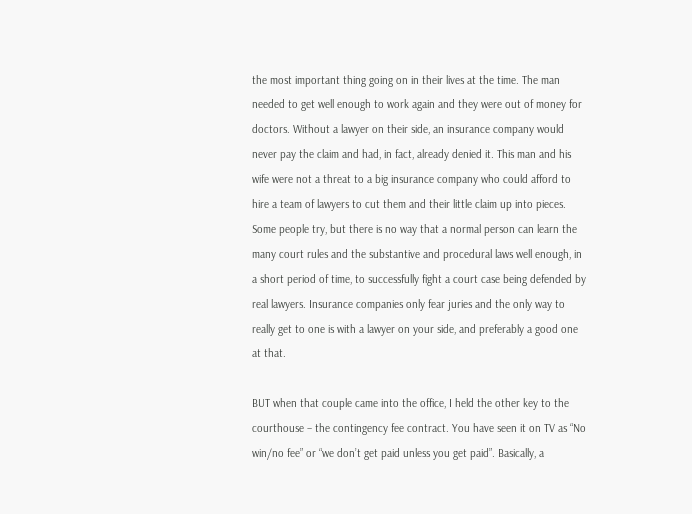the most important thing going on in their lives at the time. The man needed to get well enough to work again and they were out of money for doctors. Without a lawyer on their side, an insurance company would never pay the claim and had, in fact, already denied it. This man and his wife were not a threat to a big insurance company who could afford to hire a team of lawyers to cut them and their little claim up into pieces. Some people try, but there is no way that a normal person can learn the many court rules and the substantive and procedural laws well enough, in a short period of time, to successfully fight a court case being defended by real lawyers. Insurance companies only fear juries and the only way to really get to one is with a lawyer on your side, and preferably a good one at that.

BUT when that couple came into the office, I held the other key to the courthouse – the contingency fee contract. You have seen it on TV as “No win/no fee” or “we don’t get paid unless you get paid”. Basically, a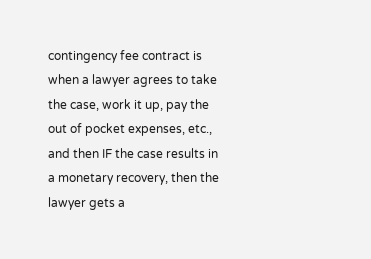contingency fee contract is when a lawyer agrees to take the case, work it up, pay the out of pocket expenses, etc., and then IF the case results in a monetary recovery, then the lawyer gets a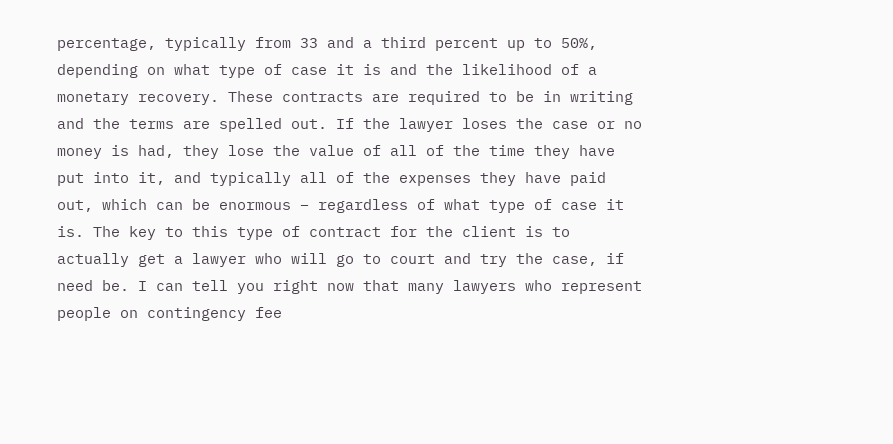percentage, typically from 33 and a third percent up to 50%, depending on what type of case it is and the likelihood of a monetary recovery. These contracts are required to be in writing and the terms are spelled out. If the lawyer loses the case or no money is had, they lose the value of all of the time they have put into it, and typically all of the expenses they have paid out, which can be enormous – regardless of what type of case it is. The key to this type of contract for the client is to actually get a lawyer who will go to court and try the case, if need be. I can tell you right now that many lawyers who represent people on contingency fee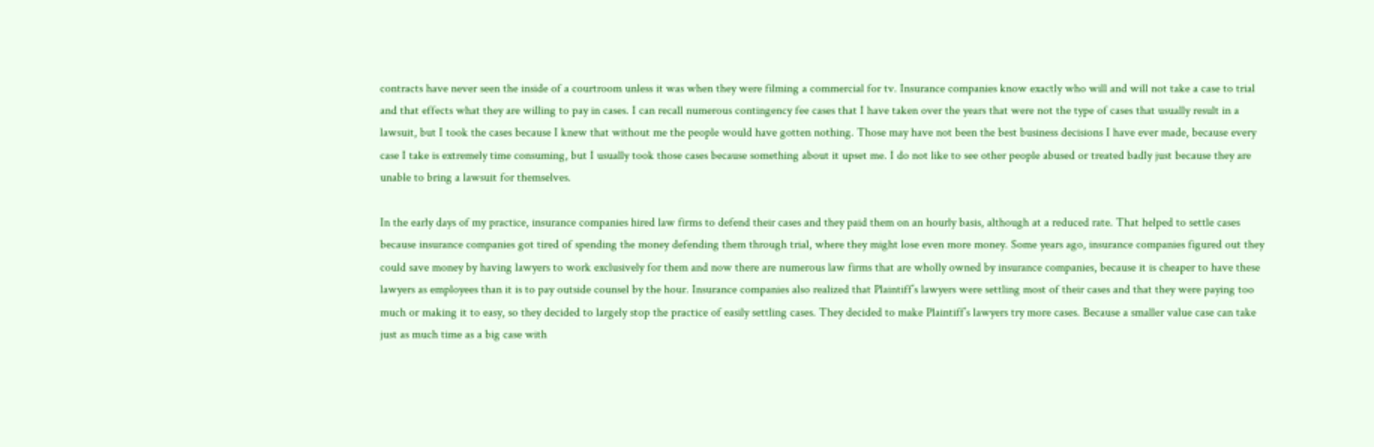contracts have never seen the inside of a courtroom unless it was when they were filming a commercial for tv. Insurance companies know exactly who will and will not take a case to trial and that effects what they are willing to pay in cases. I can recall numerous contingency fee cases that I have taken over the years that were not the type of cases that usually result in a lawsuit, but I took the cases because I knew that without me the people would have gotten nothing. Those may have not been the best business decisions I have ever made, because every case I take is extremely time consuming, but I usually took those cases because something about it upset me. I do not like to see other people abused or treated badly just because they are unable to bring a lawsuit for themselves.

In the early days of my practice, insurance companies hired law firms to defend their cases and they paid them on an hourly basis, although at a reduced rate. That helped to settle cases because insurance companies got tired of spending the money defending them through trial, where they might lose even more money. Some years ago, insurance companies figured out they could save money by having lawyers to work exclusively for them and now there are numerous law firms that are wholly owned by insurance companies, because it is cheaper to have these lawyers as employees than it is to pay outside counsel by the hour. Insurance companies also realized that Plaintiff’s lawyers were settling most of their cases and that they were paying too much or making it to easy, so they decided to largely stop the practice of easily settling cases. They decided to make Plaintiff’s lawyers try more cases. Because a smaller value case can take just as much time as a big case with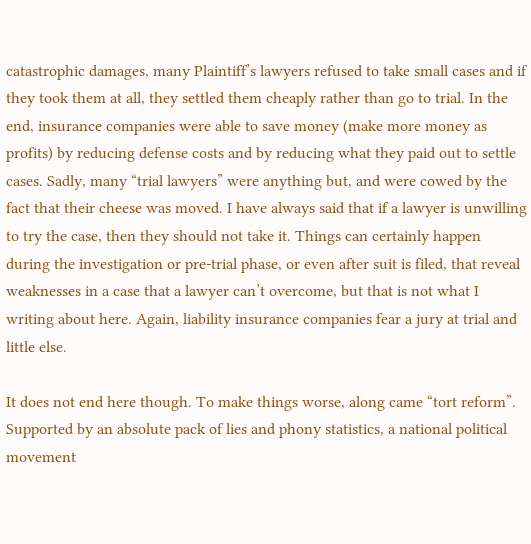catastrophic damages, many Plaintiff’s lawyers refused to take small cases and if they took them at all, they settled them cheaply rather than go to trial. In the end, insurance companies were able to save money (make more money as profits) by reducing defense costs and by reducing what they paid out to settle cases. Sadly, many “trial lawyers” were anything but, and were cowed by the fact that their cheese was moved. I have always said that if a lawyer is unwilling to try the case, then they should not take it. Things can certainly happen during the investigation or pre-trial phase, or even after suit is filed, that reveal weaknesses in a case that a lawyer can’t overcome, but that is not what I writing about here. Again, liability insurance companies fear a jury at trial and little else.

It does not end here though. To make things worse, along came “tort reform”. Supported by an absolute pack of lies and phony statistics, a national political movement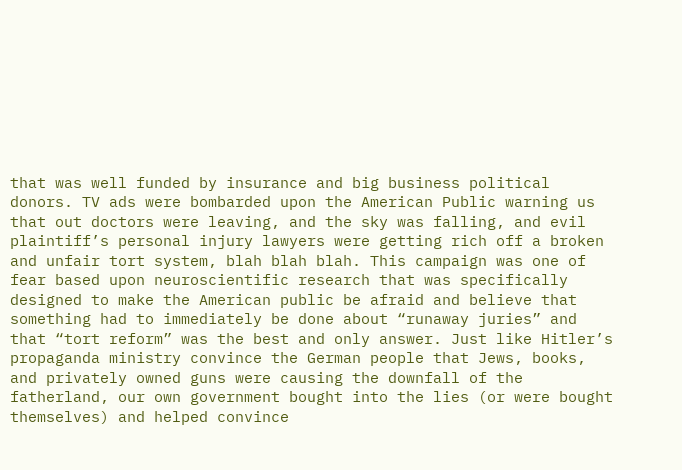that was well funded by insurance and big business political donors. TV ads were bombarded upon the American Public warning us that out doctors were leaving, and the sky was falling, and evil plaintiff’s personal injury lawyers were getting rich off a broken and unfair tort system, blah blah blah. This campaign was one of fear based upon neuroscientific research that was specifically designed to make the American public be afraid and believe that something had to immediately be done about “runaway juries” and that “tort reform” was the best and only answer. Just like Hitler’s propaganda ministry convince the German people that Jews, books, and privately owned guns were causing the downfall of the fatherland, our own government bought into the lies (or were bought themselves) and helped convince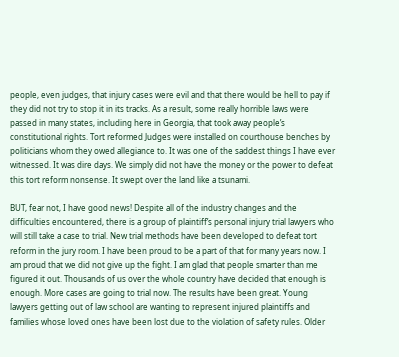people, even judges, that injury cases were evil and that there would be hell to pay if they did not try to stop it in its tracks. As a result, some really horrible laws were passed in many states, including here in Georgia, that took away people’s constitutional rights. Tort reformed Judges were installed on courthouse benches by politicians whom they owed allegiance to. It was one of the saddest things I have ever witnessed. It was dire days. We simply did not have the money or the power to defeat this tort reform nonsense. It swept over the land like a tsunami.

BUT, fear not, I have good news! Despite all of the industry changes and the difficulties encountered, there is a group of plaintiff’s personal injury trial lawyers who will still take a case to trial. New trial methods have been developed to defeat tort reform in the jury room. I have been proud to be a part of that for many years now. I am proud that we did not give up the fight. I am glad that people smarter than me figured it out. Thousands of us over the whole country have decided that enough is enough. More cases are going to trial now. The results have been great. Young lawyers getting out of law school are wanting to represent injured plaintiffs and families whose loved ones have been lost due to the violation of safety rules. Older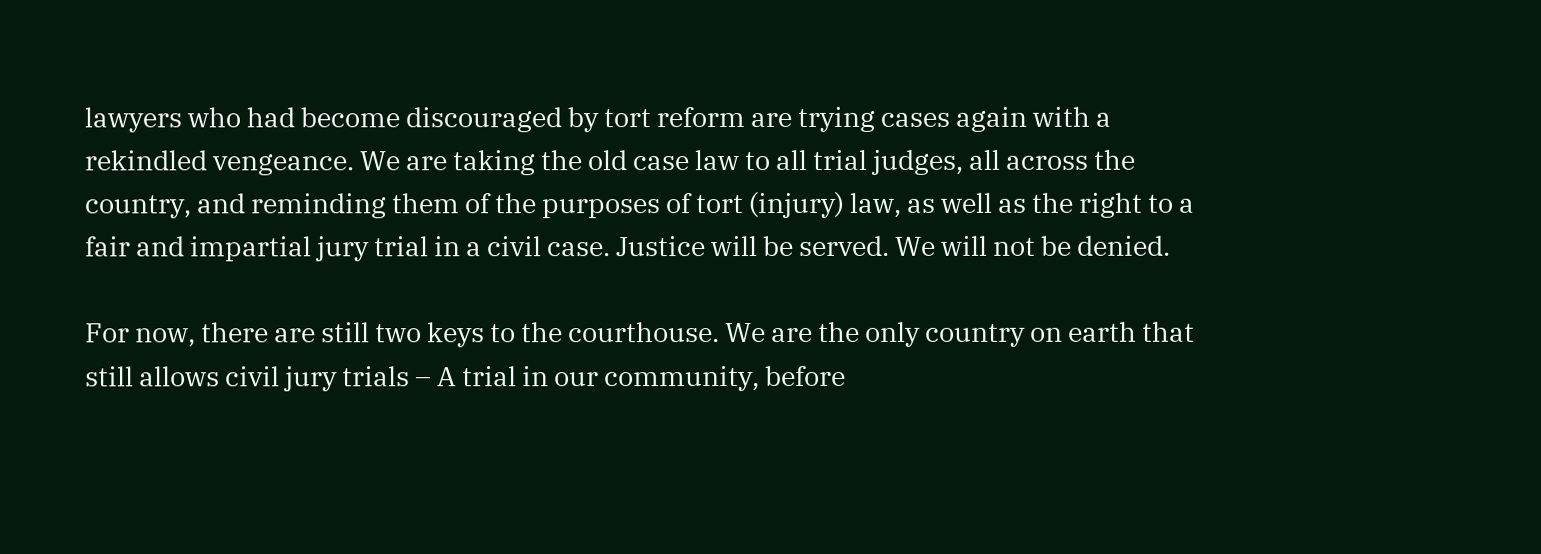lawyers who had become discouraged by tort reform are trying cases again with a rekindled vengeance. We are taking the old case law to all trial judges, all across the country, and reminding them of the purposes of tort (injury) law, as well as the right to a fair and impartial jury trial in a civil case. Justice will be served. We will not be denied.

For now, there are still two keys to the courthouse. We are the only country on earth that still allows civil jury trials – A trial in our community, before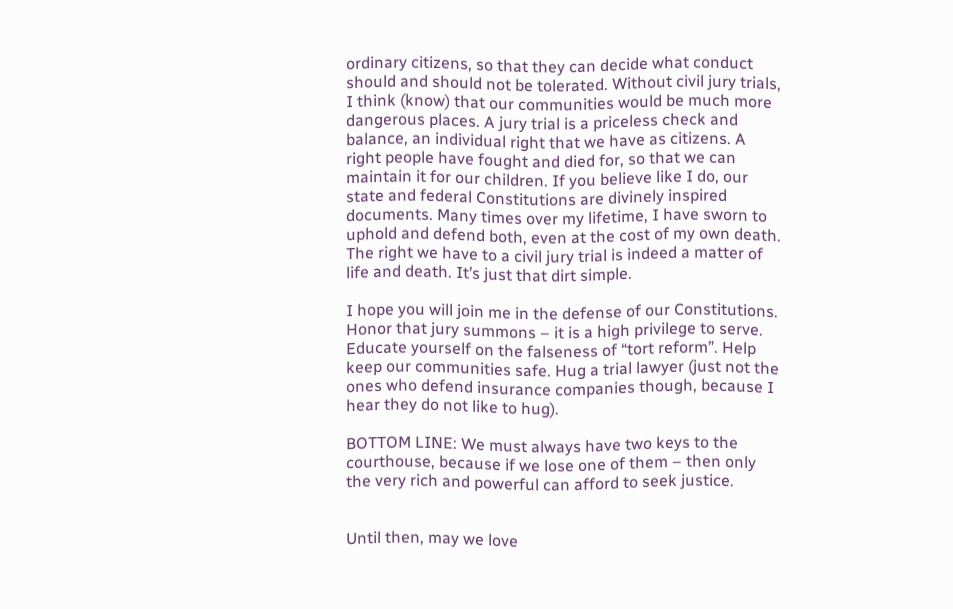ordinary citizens, so that they can decide what conduct should and should not be tolerated. Without civil jury trials, I think (know) that our communities would be much more dangerous places. A jury trial is a priceless check and balance, an individual right that we have as citizens. A right people have fought and died for, so that we can maintain it for our children. If you believe like I do, our state and federal Constitutions are divinely inspired documents. Many times over my lifetime, I have sworn to uphold and defend both, even at the cost of my own death. The right we have to a civil jury trial is indeed a matter of life and death. It’s just that dirt simple.

I hope you will join me in the defense of our Constitutions. Honor that jury summons – it is a high privilege to serve. Educate yourself on the falseness of “tort reform”. Help keep our communities safe. Hug a trial lawyer (just not the ones who defend insurance companies though, because I hear they do not like to hug).

BOTTOM LINE: We must always have two keys to the courthouse, because if we lose one of them – then only the very rich and powerful can afford to seek justice.


Until then, may we love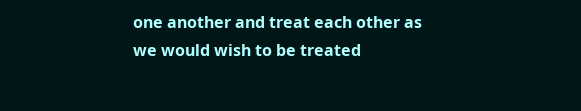one another and treat each other as we would wish to be treated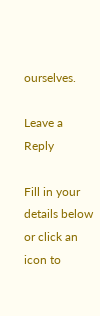ourselves.

Leave a Reply

Fill in your details below or click an icon to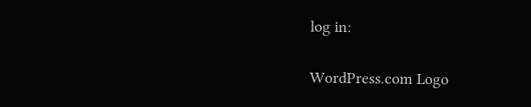log in:

WordPress.com Logo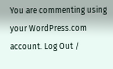You are commenting using your WordPress.com account. Log Out /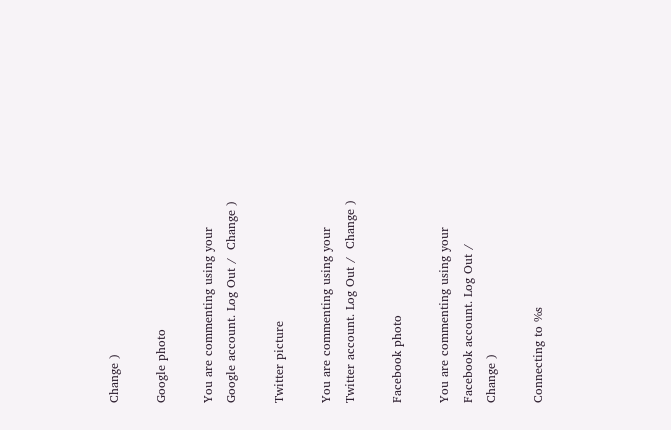Change )

Google photo

You are commenting using your Google account. Log Out /  Change )

Twitter picture

You are commenting using your Twitter account. Log Out /  Change )

Facebook photo

You are commenting using your Facebook account. Log Out /  Change )

Connecting to %s